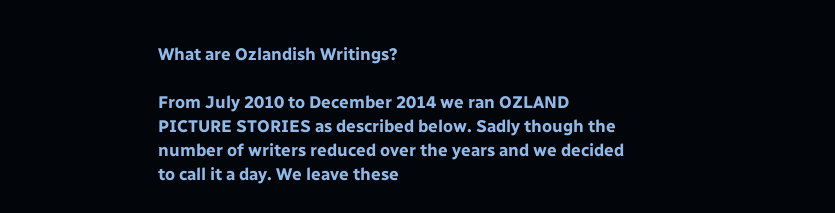What are Ozlandish Writings?

From July 2010 to December 2014 we ran OZLAND PICTURE STORIES as described below. Sadly though the number of writers reduced over the years and we decided to call it a day. We leave these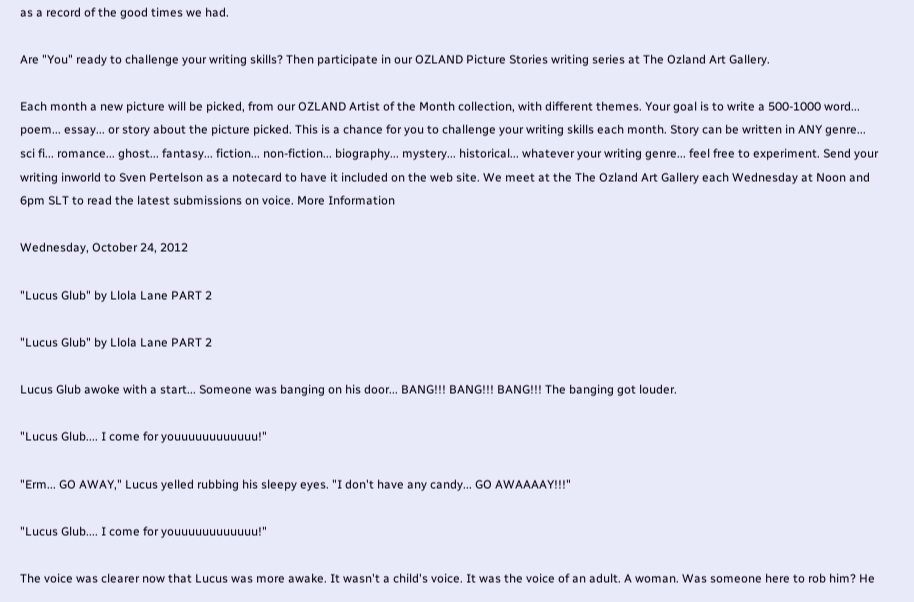as a record of the good times we had.

Are "You" ready to challenge your writing skills? Then participate in our OZLAND Picture Stories writing series at The Ozland Art Gallery.

Each month a new picture will be picked, from our OZLAND Artist of the Month collection, with different themes. Your goal is to write a 500-1000 word... poem... essay... or story about the picture picked. This is a chance for you to challenge your writing skills each month. Story can be written in ANY genre... sci fi... romance... ghost... fantasy... fiction... non-fiction... biography... mystery... historical... whatever your writing genre... feel free to experiment. Send your writing inworld to Sven Pertelson as a notecard to have it included on the web site. We meet at the The Ozland Art Gallery each Wednesday at Noon and 6pm SLT to read the latest submissions on voice. More Information

Wednesday, October 24, 2012

"Lucus Glub" by Llola Lane PART 2

"Lucus Glub" by Llola Lane PART 2

Lucus Glub awoke with a start... Someone was banging on his door... BANG!!! BANG!!! BANG!!! The banging got louder.

"Lucus Glub.... I come for youuuuuuuuuuuu!"

"Erm... GO AWAY," Lucus yelled rubbing his sleepy eyes. "I don't have any candy... GO AWAAAAY!!!"

"Lucus Glub.... I come for youuuuuuuuuuuu!"

The voice was clearer now that Lucus was more awake. It wasn't a child's voice. It was the voice of an adult. A woman. Was someone here to rob him? He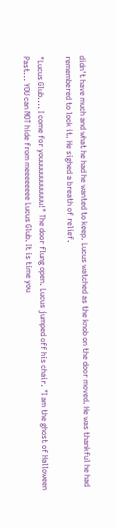didn't have much and what he had he wanted to keep. Lucus watched as the knob on the door moved. He was thankful he had remembered to lock it. He sighed a breath of relief.

"Lucus Glub.... I come for youuuuuuuuuuuu!" The door flung open. Lucus jumped off his chair. "I am the ghost of Halloween Past... YOU can NOT hide from meeeeeeee Lucus Glub. It is time you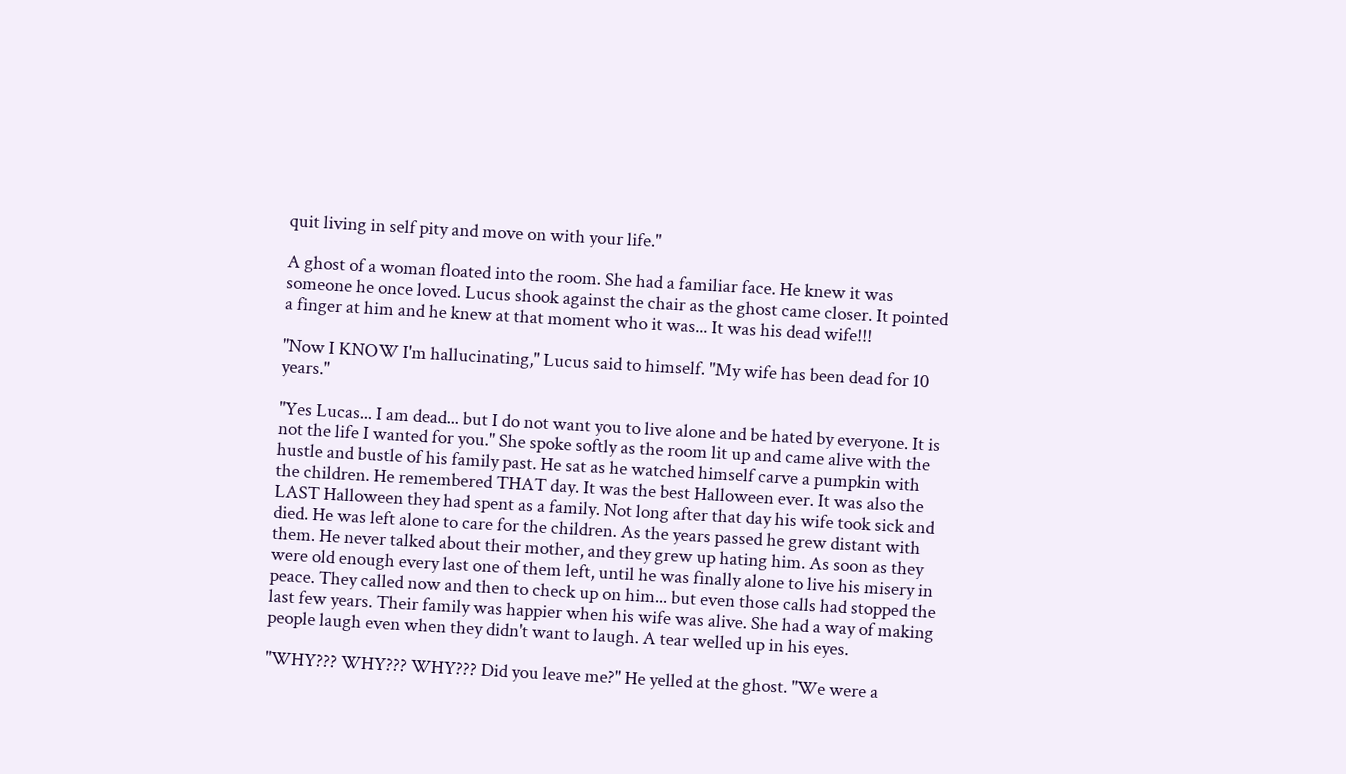quit living in self pity and move on with your life."

A ghost of a woman floated into the room. She had a familiar face. He knew it was someone he once loved. Lucus shook against the chair as the ghost came closer. It pointed a finger at him and he knew at that moment who it was... It was his dead wife!!!

"Now I KNOW I'm hallucinating," Lucus said to himself. "My wife has been dead for 10 years."

"Yes Lucas... I am dead... but I do not want you to live alone and be hated by everyone. It is not the life I wanted for you." She spoke softly as the room lit up and came alive with the hustle and bustle of his family past. He sat as he watched himself carve a pumpkin with the children. He remembered THAT day. It was the best Halloween ever. It was also the LAST Halloween they had spent as a family. Not long after that day his wife took sick and died. He was left alone to care for the children. As the years passed he grew distant with them. He never talked about their mother, and they grew up hating him. As soon as they were old enough every last one of them left, until he was finally alone to live his misery in peace. They called now and then to check up on him... but even those calls had stopped the last few years. Their family was happier when his wife was alive. She had a way of making people laugh even when they didn't want to laugh. A tear welled up in his eyes.

"WHY??? WHY??? WHY??? Did you leave me?" He yelled at the ghost. "We were a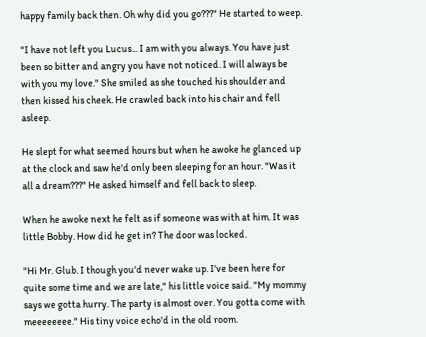happy family back then. Oh why did you go???" He started to weep.

"I have not left you Lucus... I am with you always. You have just been so bitter and angry you have not noticed. I will always be with you my love." She smiled as she touched his shoulder and then kissed his cheek. He crawled back into his chair and fell asleep.

He slept for what seemed hours but when he awoke he glanced up at the clock and saw he'd only been sleeping for an hour. "Was it all a dream???" He asked himself and fell back to sleep.

When he awoke next he felt as if someone was with at him. It was little Bobby. How did he get in? The door was locked.

"Hi Mr. Glub. I though you'd never wake up. I've been here for quite some time and we are late," his little voice said. "My mommy says we gotta hurry. The party is almost over. You gotta come with meeeeeeee." His tiny voice echo'd in the old room.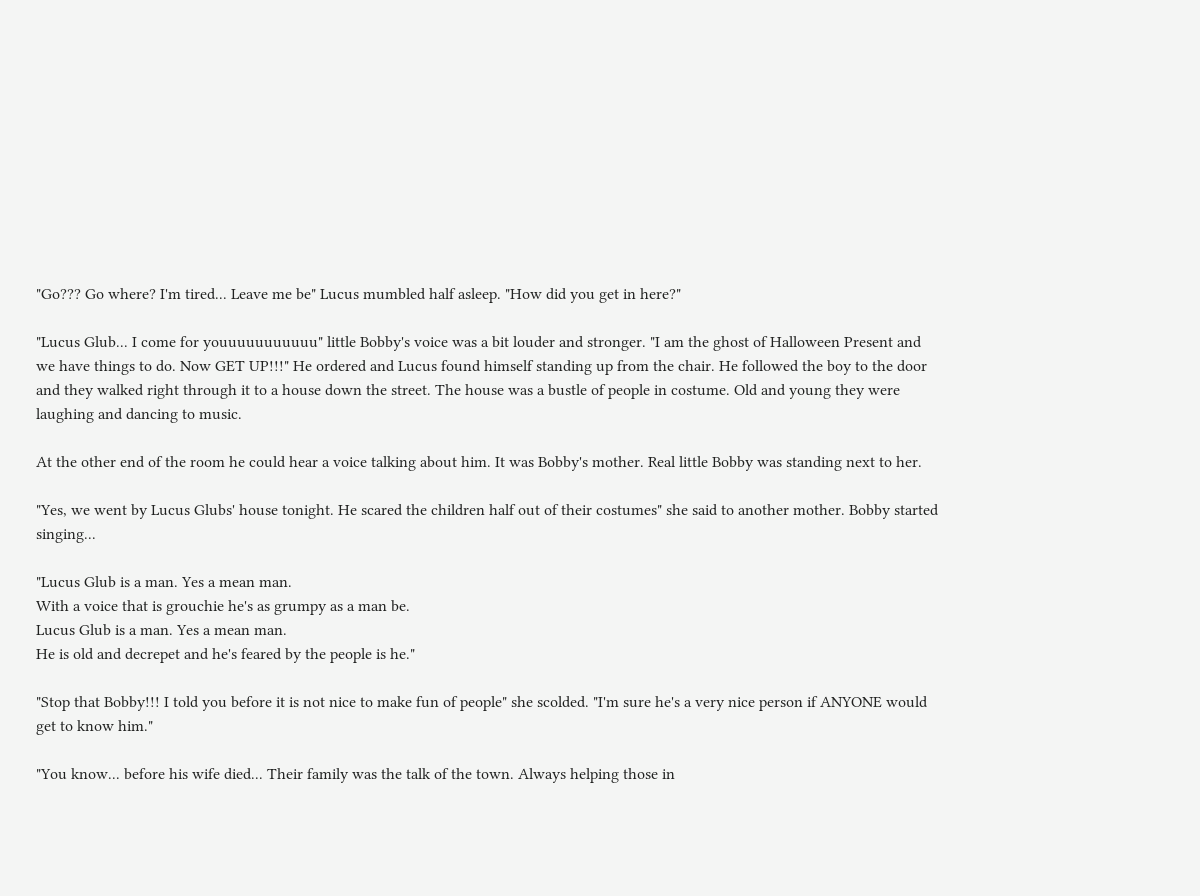"Go??? Go where? I'm tired... Leave me be" Lucus mumbled half asleep. "How did you get in here?"

"Lucus Glub... I come for youuuuuuuuuuu" little Bobby's voice was a bit louder and stronger. "I am the ghost of Halloween Present and we have things to do. Now GET UP!!!" He ordered and Lucus found himself standing up from the chair. He followed the boy to the door and they walked right through it to a house down the street. The house was a bustle of people in costume. Old and young they were laughing and dancing to music.

At the other end of the room he could hear a voice talking about him. It was Bobby's mother. Real little Bobby was standing next to her.

"Yes, we went by Lucus Glubs' house tonight. He scared the children half out of their costumes" she said to another mother. Bobby started singing...

"Lucus Glub is a man. Yes a mean man.
With a voice that is grouchie he's as grumpy as a man be.
Lucus Glub is a man. Yes a mean man.
He is old and decrepet and he's feared by the people is he."

"Stop that Bobby!!! I told you before it is not nice to make fun of people" she scolded. "I'm sure he's a very nice person if ANYONE would get to know him."

"You know... before his wife died... Their family was the talk of the town. Always helping those in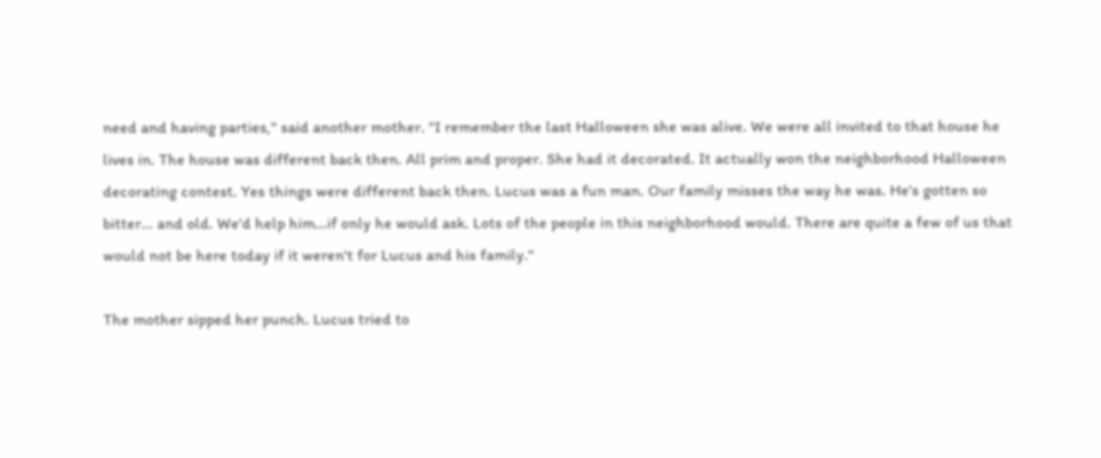need and having parties," said another mother. "I remember the last Halloween she was alive. We were all invited to that house he lives in. The house was different back then. All prim and proper. She had it decorated. It actually won the neighborhood Halloween decorating contest. Yes things were different back then. Lucus was a fun man. Our family misses the way he was. He's gotten so bitter... and old. We'd help him...if only he would ask. Lots of the people in this neighborhood would. There are quite a few of us that would not be here today if it weren't for Lucus and his family."

The mother sipped her punch. Lucus tried to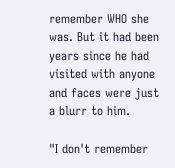remember WHO she was. But it had been years since he had visited with anyone and faces were just a blurr to him.

"I don't remember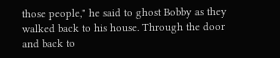those people," he said to ghost Bobby as they walked back to his house. Through the door and back to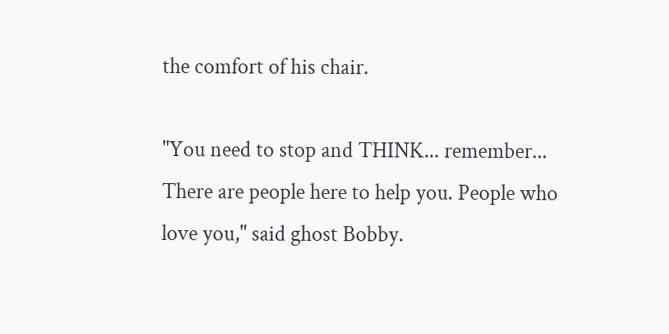the comfort of his chair.

"You need to stop and THINK... remember... There are people here to help you. People who love you," said ghost Bobby.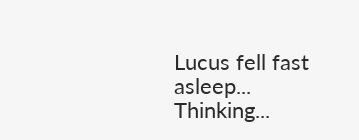Lucus fell fast asleep... Thinking...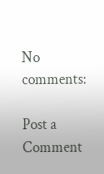No comments:

Post a Comment